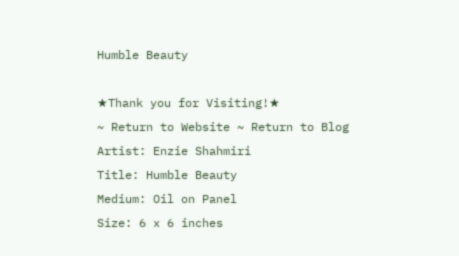Humble Beauty

★Thank you for Visiting!★
~ Return to Website ~ Return to Blog
Artist: Enzie Shahmiri
Title: Humble Beauty
Medium: Oil on Panel
Size: 6 x 6 inches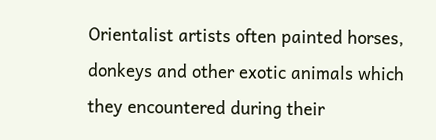Orientalist artists often painted horses, donkeys and other exotic animals which they encountered during their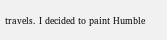travels. I decided to paint Humble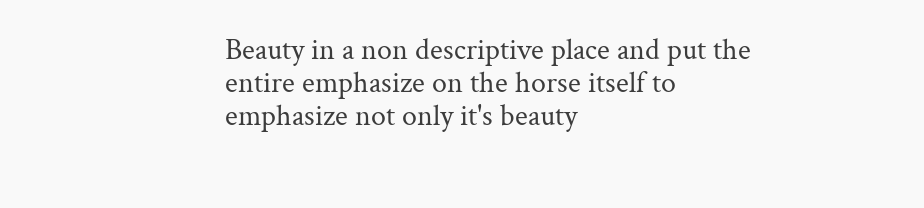Beauty in a non descriptive place and put the entire emphasize on the horse itself to emphasize not only it's beauty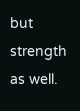but strength as well.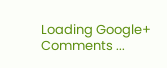Loading Google+ Comments ...